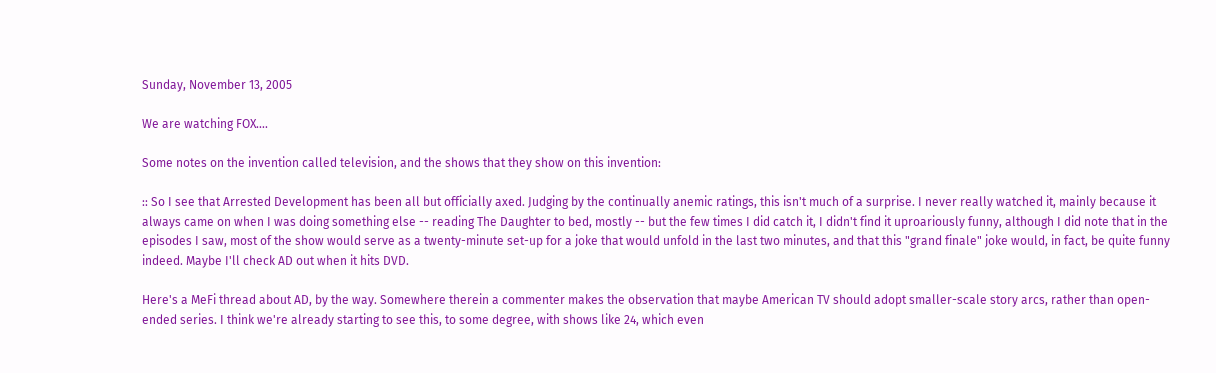Sunday, November 13, 2005

We are watching FOX....

Some notes on the invention called television, and the shows that they show on this invention:

:: So I see that Arrested Development has been all but officially axed. Judging by the continually anemic ratings, this isn't much of a surprise. I never really watched it, mainly because it always came on when I was doing something else -- reading The Daughter to bed, mostly -- but the few times I did catch it, I didn't find it uproariously funny, although I did note that in the episodes I saw, most of the show would serve as a twenty-minute set-up for a joke that would unfold in the last two minutes, and that this "grand finale" joke would, in fact, be quite funny indeed. Maybe I'll check AD out when it hits DVD.

Here's a MeFi thread about AD, by the way. Somewhere therein a commenter makes the observation that maybe American TV should adopt smaller-scale story arcs, rather than open-ended series. I think we're already starting to see this, to some degree, with shows like 24, which even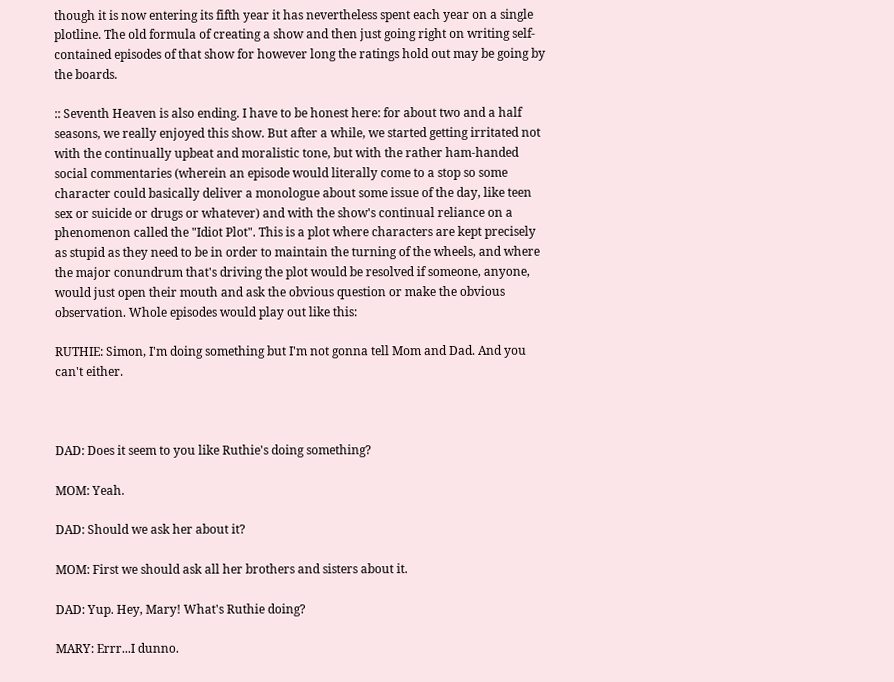though it is now entering its fifth year it has nevertheless spent each year on a single plotline. The old formula of creating a show and then just going right on writing self-contained episodes of that show for however long the ratings hold out may be going by the boards.

:: Seventh Heaven is also ending. I have to be honest here: for about two and a half seasons, we really enjoyed this show. But after a while, we started getting irritated not with the continually upbeat and moralistic tone, but with the rather ham-handed social commentaries (wherein an episode would literally come to a stop so some character could basically deliver a monologue about some issue of the day, like teen sex or suicide or drugs or whatever) and with the show's continual reliance on a phenomenon called the "Idiot Plot". This is a plot where characters are kept precisely as stupid as they need to be in order to maintain the turning of the wheels, and where the major conundrum that's driving the plot would be resolved if someone, anyone, would just open their mouth and ask the obvious question or make the obvious observation. Whole episodes would play out like this:

RUTHIE: Simon, I'm doing something but I'm not gonna tell Mom and Dad. And you can't either.



DAD: Does it seem to you like Ruthie's doing something?

MOM: Yeah.

DAD: Should we ask her about it?

MOM: First we should ask all her brothers and sisters about it.

DAD: Yup. Hey, Mary! What's Ruthie doing?

MARY: Errr...I dunno.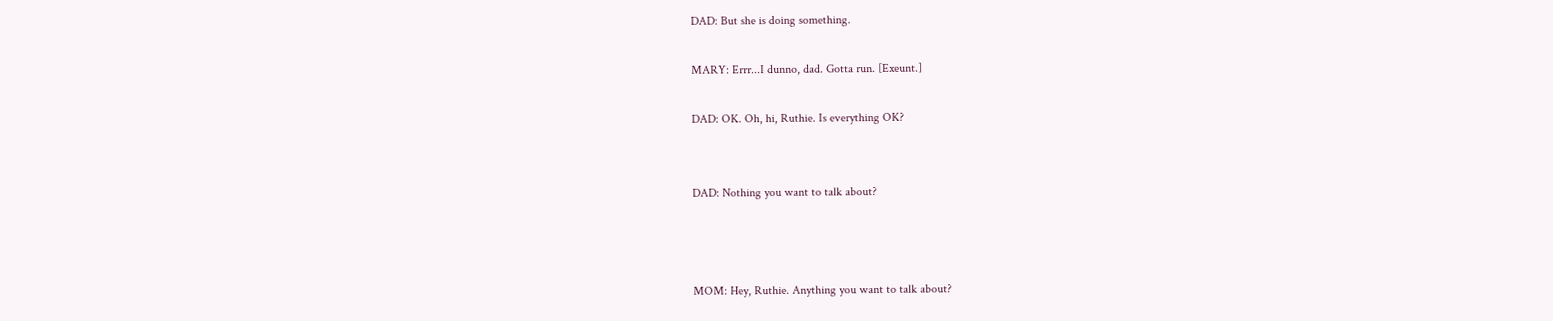DAD: But she is doing something.

MARY: Errr...I dunno, dad. Gotta run. [Exeunt.]

DAD: OK. Oh, hi, Ruthie. Is everything OK?


DAD: Nothing you want to talk about?



MOM: Hey, Ruthie. Anything you want to talk about?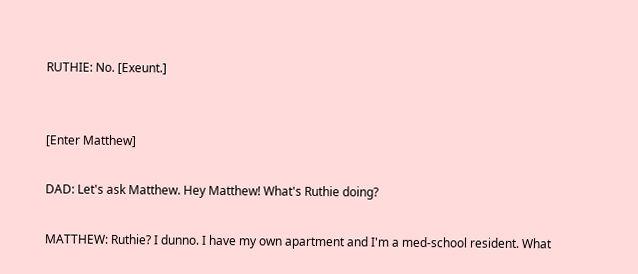RUTHIE: No. [Exeunt.]


[Enter Matthew]

DAD: Let's ask Matthew. Hey Matthew! What's Ruthie doing?

MATTHEW: Ruthie? I dunno. I have my own apartment and I'm a med-school resident. What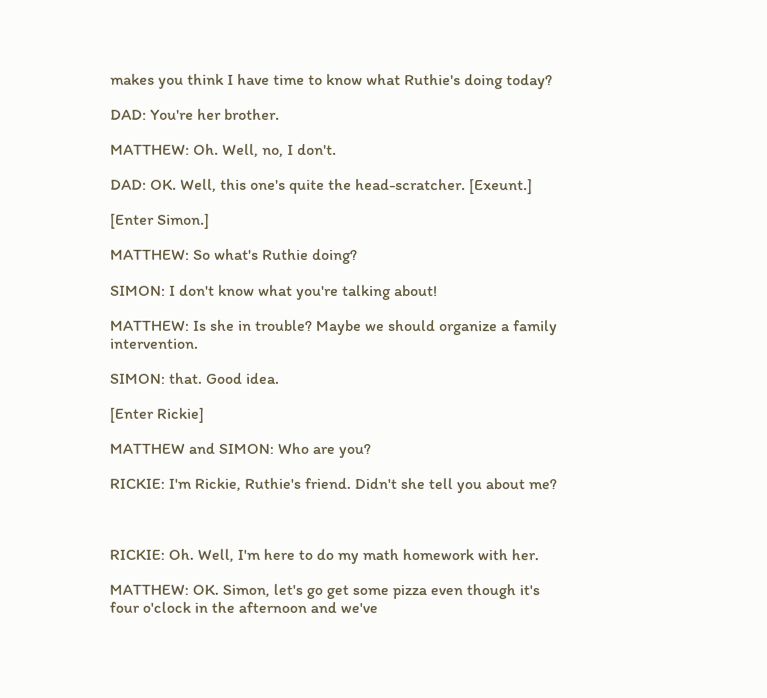makes you think I have time to know what Ruthie's doing today?

DAD: You're her brother.

MATTHEW: Oh. Well, no, I don't.

DAD: OK. Well, this one's quite the head-scratcher. [Exeunt.]

[Enter Simon.]

MATTHEW: So what's Ruthie doing?

SIMON: I don't know what you're talking about!

MATTHEW: Is she in trouble? Maybe we should organize a family intervention.

SIMON: that. Good idea.

[Enter Rickie]

MATTHEW and SIMON: Who are you?

RICKIE: I'm Rickie, Ruthie's friend. Didn't she tell you about me?



RICKIE: Oh. Well, I'm here to do my math homework with her.

MATTHEW: OK. Simon, let's go get some pizza even though it's four o'clock in the afternoon and we've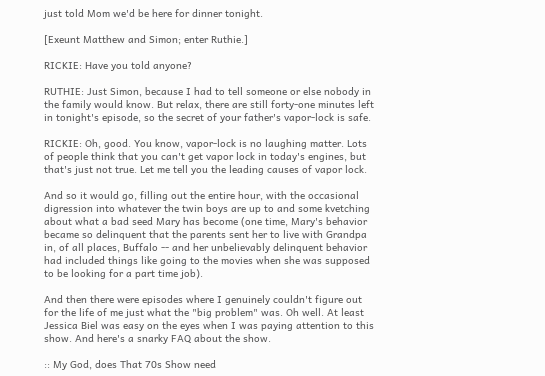just told Mom we'd be here for dinner tonight.

[Exeunt Matthew and Simon; enter Ruthie.]

RICKIE: Have you told anyone?

RUTHIE: Just Simon, because I had to tell someone or else nobody in the family would know. But relax, there are still forty-one minutes left in tonight's episode, so the secret of your father's vapor-lock is safe.

RICKIE: Oh, good. You know, vapor-lock is no laughing matter. Lots of people think that you can't get vapor lock in today's engines, but that's just not true. Let me tell you the leading causes of vapor lock.

And so it would go, filling out the entire hour, with the occasional digression into whatever the twin boys are up to and some kvetching about what a bad seed Mary has become (one time, Mary's behavior became so delinquent that the parents sent her to live with Grandpa in, of all places, Buffalo -- and her unbelievably delinquent behavior had included things like going to the movies when she was supposed to be looking for a part time job).

And then there were episodes where I genuinely couldn't figure out for the life of me just what the "big problem" was. Oh well. At least Jessica Biel was easy on the eyes when I was paying attention to this show. And here's a snarky FAQ about the show.

:: My God, does That 70s Show need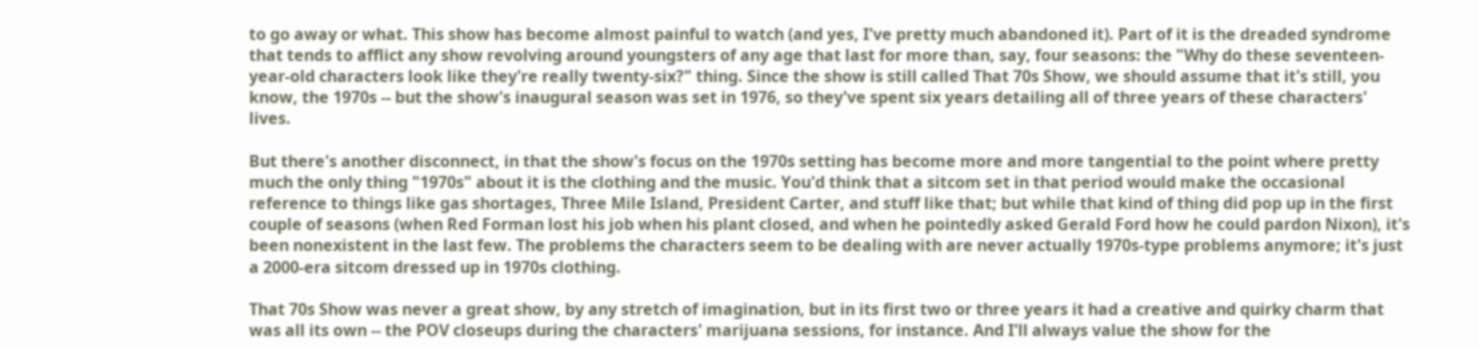to go away or what. This show has become almost painful to watch (and yes, I've pretty much abandoned it). Part of it is the dreaded syndrome that tends to afflict any show revolving around youngsters of any age that last for more than, say, four seasons: the "Why do these seventeen-year-old characters look like they're really twenty-six?" thing. Since the show is still called That 70s Show, we should assume that it's still, you know, the 1970s -- but the show's inaugural season was set in 1976, so they've spent six years detailing all of three years of these characters' lives.

But there's another disconnect, in that the show's focus on the 1970s setting has become more and more tangential to the point where pretty much the only thing "1970s" about it is the clothing and the music. You'd think that a sitcom set in that period would make the occasional reference to things like gas shortages, Three Mile Island, President Carter, and stuff like that; but while that kind of thing did pop up in the first couple of seasons (when Red Forman lost his job when his plant closed, and when he pointedly asked Gerald Ford how he could pardon Nixon), it's been nonexistent in the last few. The problems the characters seem to be dealing with are never actually 1970s-type problems anymore; it's just a 2000-era sitcom dressed up in 1970s clothing.

That 70s Show was never a great show, by any stretch of imagination, but in its first two or three years it had a creative and quirky charm that was all its own -- the POV closeups during the characters' marijuana sessions, for instance. And I'll always value the show for the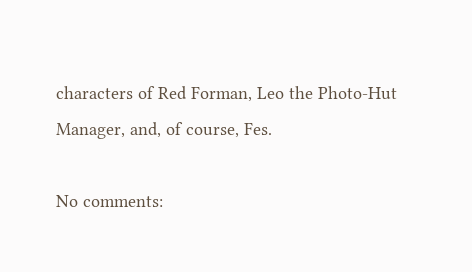characters of Red Forman, Leo the Photo-Hut Manager, and, of course, Fes.

No comments: